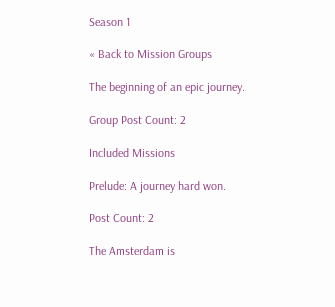Season 1

« Back to Mission Groups

The beginning of an epic journey.

Group Post Count: 2

Included Missions

Prelude: A journey hard won.

Post Count: 2

The Amsterdam is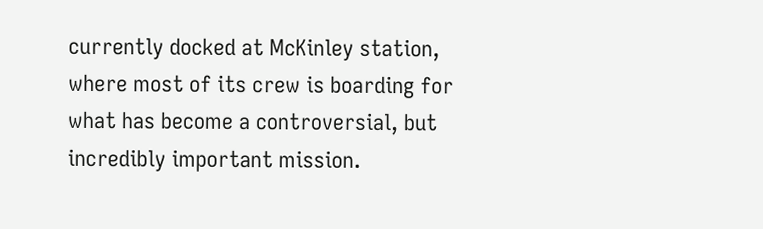currently docked at McKinley station, where most of its crew is boarding for what has become a controversial, but incredibly important mission.